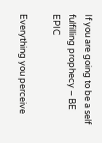If you are going to be a self fulfilling prophecy – BE EPIC

Everything you perceive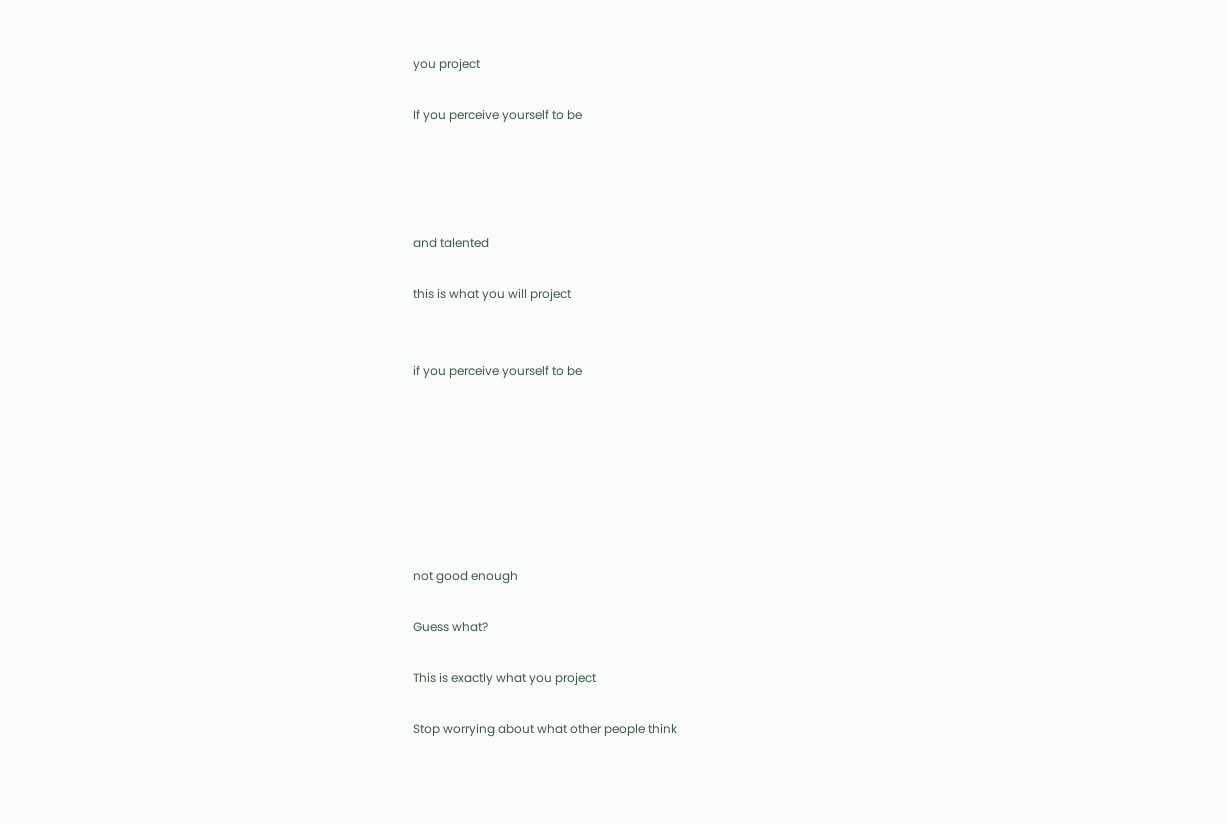you project

If you perceive yourself to be




and talented

this is what you will project


if you perceive yourself to be







not good enough

Guess what?

This is exactly what you project

Stop worrying about what other people think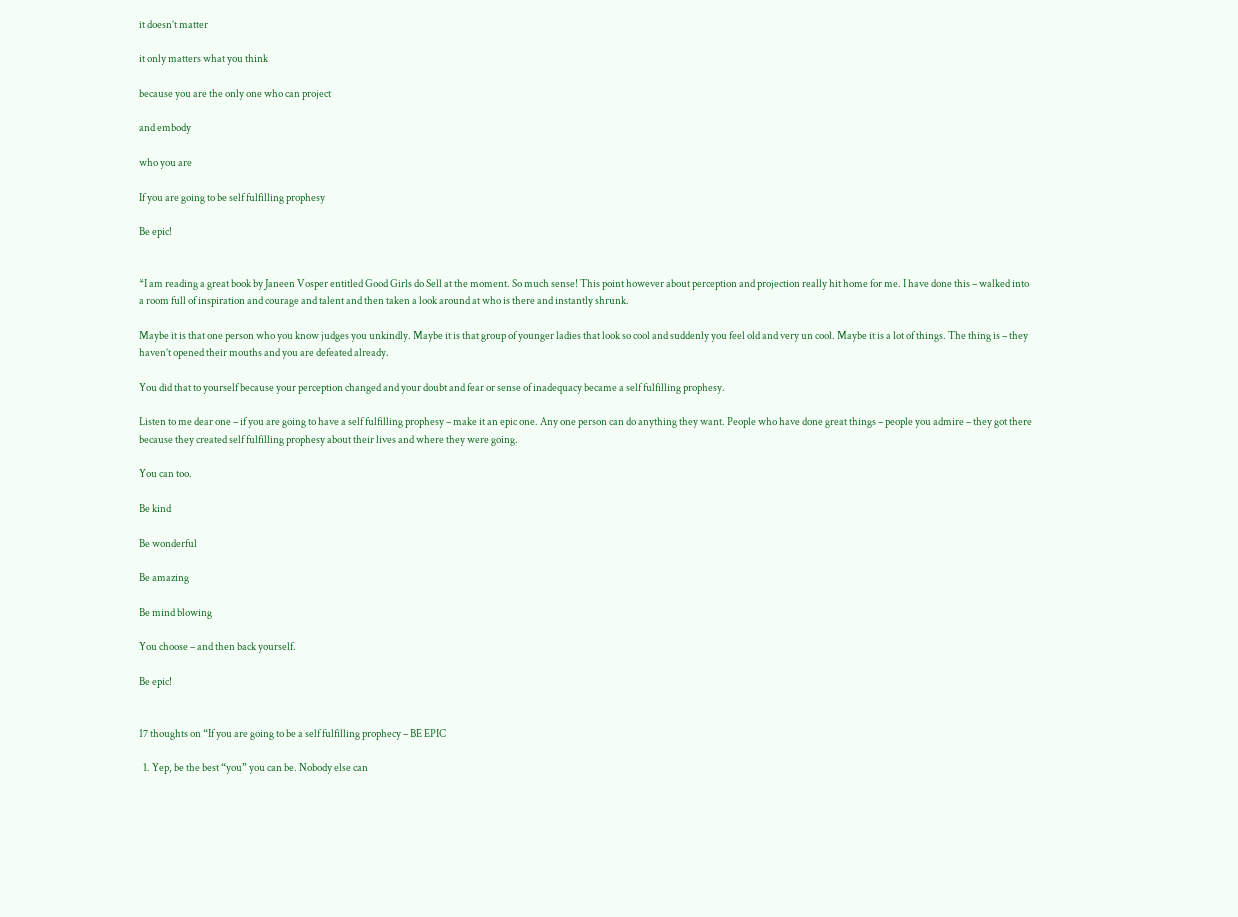it doesn’t matter

it only matters what you think

because you are the only one who can project

and embody

who you are

If you are going to be self fulfilling prophesy

Be epic!


*I am reading a great book by Janeen Vosper entitled Good Girls do Sell at the moment. So much sense! This point however about perception and projection really hit home for me. I have done this – walked into a room full of inspiration and courage and talent and then taken a look around at who is there and instantly shrunk.

Maybe it is that one person who you know judges you unkindly. Maybe it is that group of younger ladies that look so cool and suddenly you feel old and very un cool. Maybe it is a lot of things. The thing is – they haven’t opened their mouths and you are defeated already.

You did that to yourself because your perception changed and your doubt and fear or sense of inadequacy became a self fulfilling prophesy.

Listen to me dear one – if you are going to have a self fulfilling prophesy – make it an epic one. Any one person can do anything they want. People who have done great things – people you admire – they got there because they created self fulfilling prophesy about their lives and where they were going.

You can too.

Be kind

Be wonderful

Be amazing

Be mind blowing

You choose – and then back yourself.

Be epic!


17 thoughts on “If you are going to be a self fulfilling prophecy – BE EPIC

  1. Yep, be the best “you” you can be. Nobody else can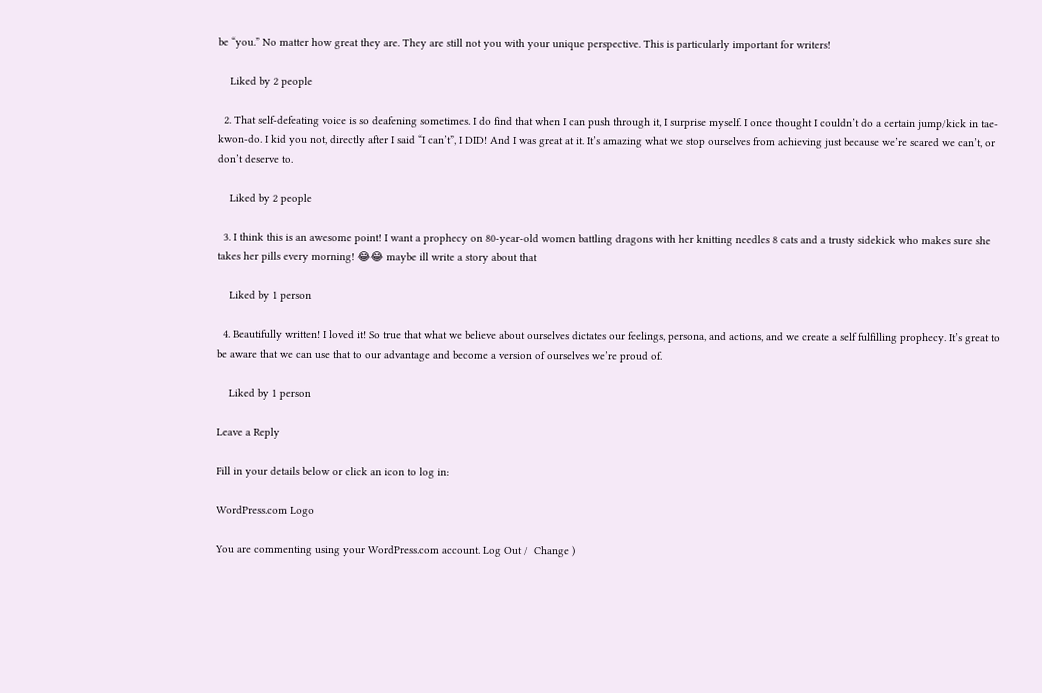be “you.” No matter how great they are. They are still not you with your unique perspective. This is particularly important for writers!

    Liked by 2 people

  2. That self-defeating voice is so deafening sometimes. I do find that when I can push through it, I surprise myself. I once thought I couldn’t do a certain jump/kick in tae-kwon-do. I kid you not, directly after I said “I can’t”, I DID! And I was great at it. It’s amazing what we stop ourselves from achieving just because we’re scared we can’t, or don’t deserve to.

    Liked by 2 people

  3. I think this is an awesome point! I want a prophecy on 80-year-old women battling dragons with her knitting needles 8 cats and a trusty sidekick who makes sure she takes her pills every morning! 😂😂 maybe ill write a story about that

    Liked by 1 person

  4. Beautifully written! I loved it! So true that what we believe about ourselves dictates our feelings, persona, and actions, and we create a self fulfilling prophecy. It’s great to be aware that we can use that to our advantage and become a version of ourselves we’re proud of.

    Liked by 1 person

Leave a Reply

Fill in your details below or click an icon to log in:

WordPress.com Logo

You are commenting using your WordPress.com account. Log Out /  Change )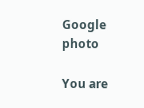Google photo

You are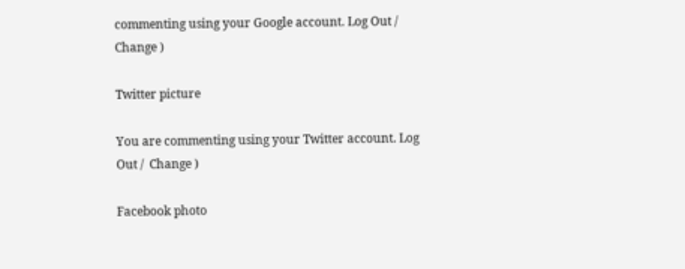commenting using your Google account. Log Out /  Change )

Twitter picture

You are commenting using your Twitter account. Log Out /  Change )

Facebook photo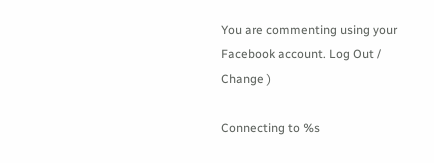You are commenting using your Facebook account. Log Out /  Change )

Connecting to %s